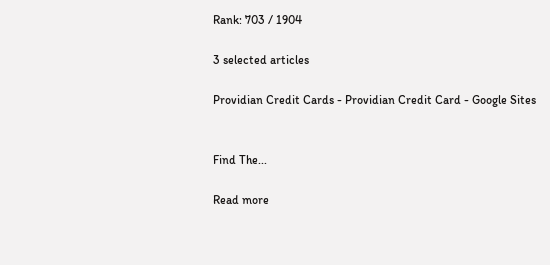Rank: 703 / 1904

3 selected articles

Providian Credit Cards - Providian Credit Card - Google Sites


Find The...

Read more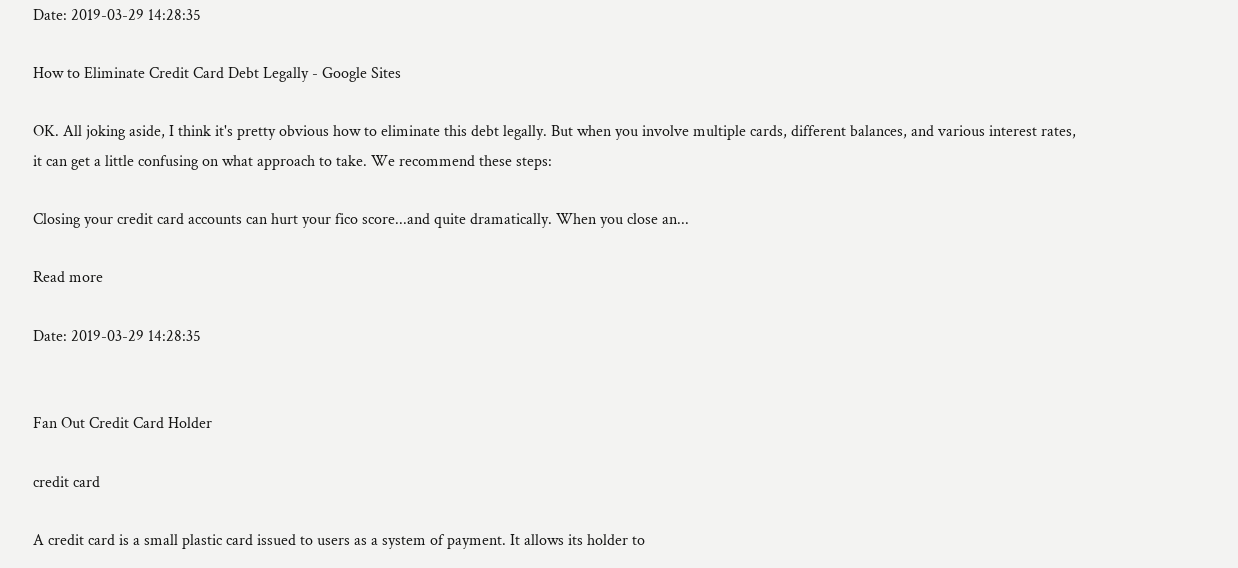Date: 2019-03-29 14:28:35

How to Eliminate Credit Card Debt Legally - Google Sites

OK. All joking aside, I think it's pretty obvious how to eliminate this debt legally. But when you involve multiple cards, different balances, and various interest rates, it can get a little confusing on what approach to take. We recommend these steps:

Closing your credit card accounts can hurt your fico score...and quite dramatically. When you close an...

Read more

Date: 2019-03-29 14:28:35


Fan Out Credit Card Holder

credit card

A credit card is a small plastic card issued to users as a system of payment. It allows its holder to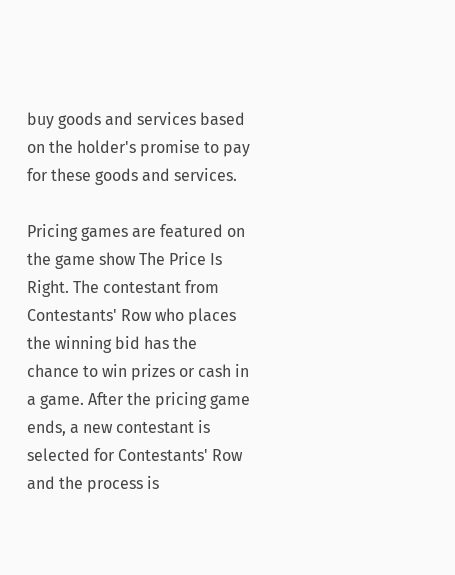buy goods and services based on the holder's promise to pay for these goods and services.

Pricing games are featured on the game show The Price Is Right. The contestant from Contestants' Row who places the winning bid has the chance to win prizes or cash in a game. After the pricing game ends, a new contestant is selected for Contestants' Row and the process is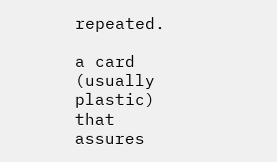repeated.

a card (usually plastic) that assures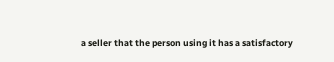a seller that the person using it has a satisfactory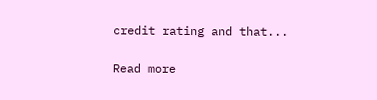credit rating and that...

Read more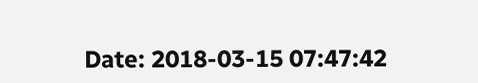Date: 2018-03-15 07:47:42